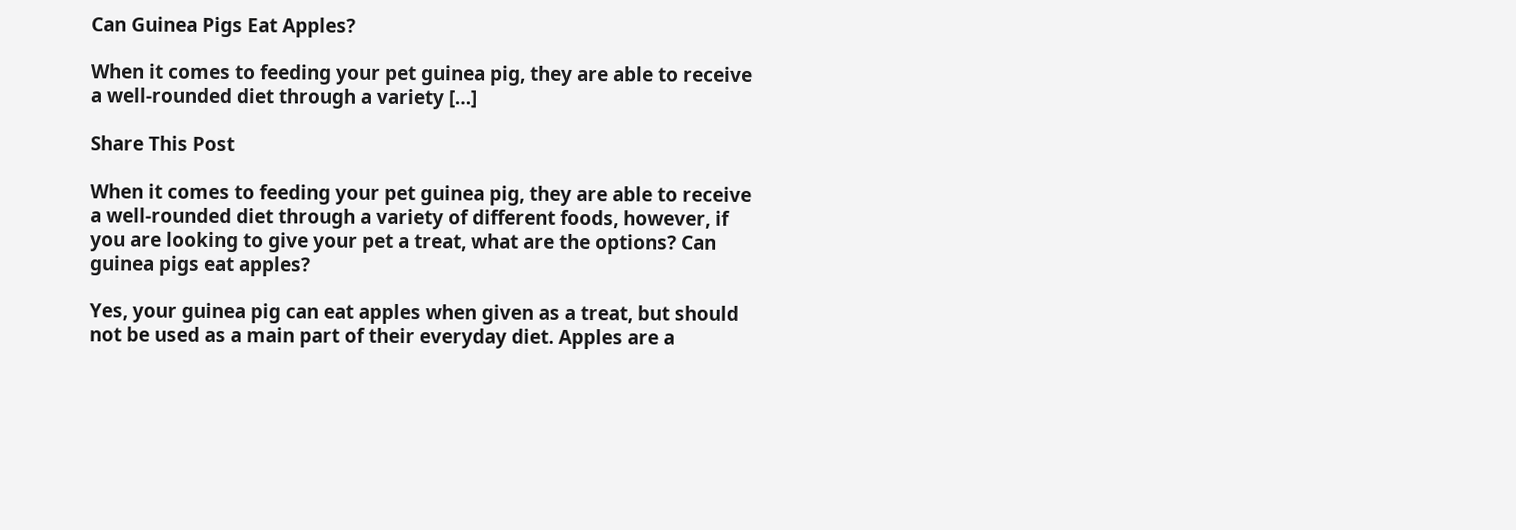Can Guinea Pigs Eat Apples?

When it comes to feeding your pet guinea pig, they are able to receive a well-rounded diet through a variety […]

Share This Post

When it comes to feeding your pet guinea pig, they are able to receive a well-rounded diet through a variety of different foods, however, if you are looking to give your pet a treat, what are the options? Can guinea pigs eat apples?

Yes, your guinea pig can eat apples when given as a treat, but should not be used as a main part of their everyday diet. Apples are a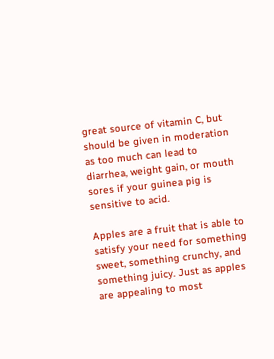great source of vitamin C, but should be given in moderation as too much can lead to diarrhea, weight gain, or mouth sores if your guinea pig is sensitive to acid.

Apples are a fruit that is able to satisfy your need for something sweet, something crunchy, and something juicy. Just as apples are appealing to most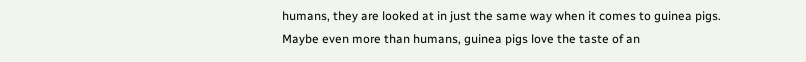humans, they are looked at in just the same way when it comes to guinea pigs. Maybe even more than humans, guinea pigs love the taste of an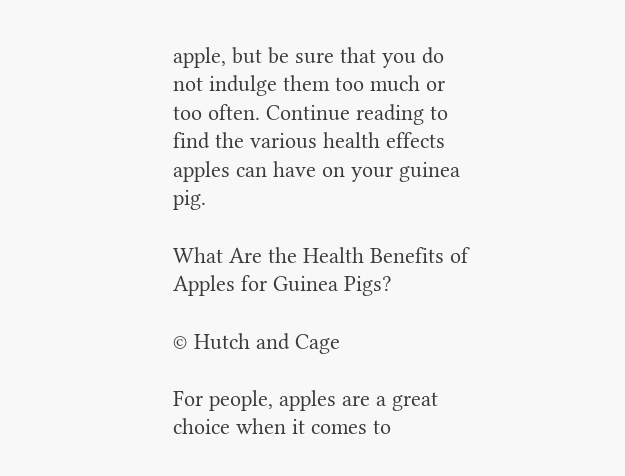apple, but be sure that you do not indulge them too much or too often. Continue reading to find the various health effects apples can have on your guinea pig.

What Are the Health Benefits of Apples for Guinea Pigs?

© Hutch and Cage

For people, apples are a great choice when it comes to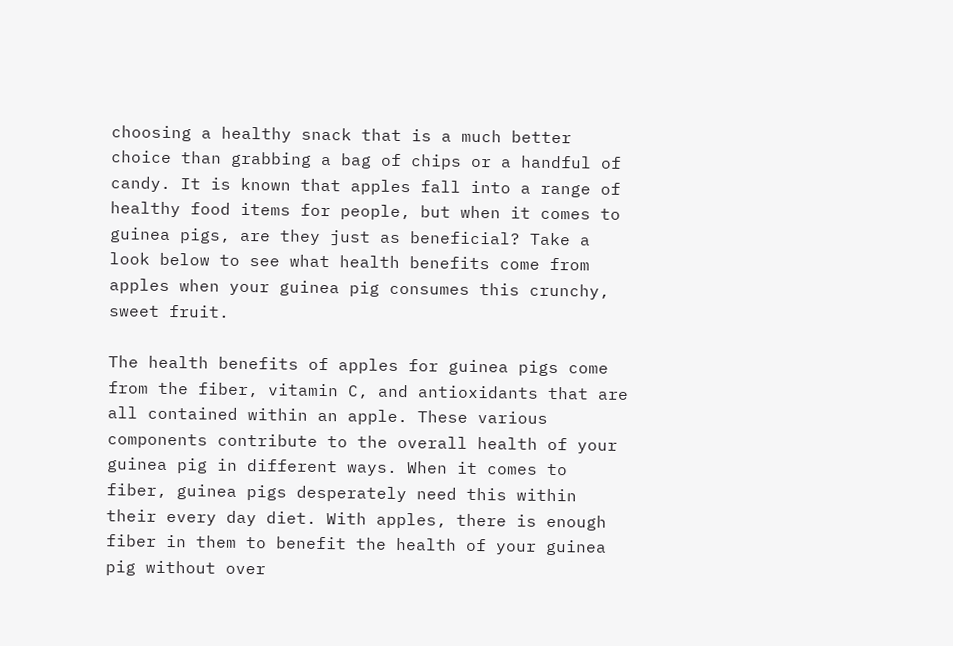choosing a healthy snack that is a much better choice than grabbing a bag of chips or a handful of candy. It is known that apples fall into a range of healthy food items for people, but when it comes to guinea pigs, are they just as beneficial? Take a look below to see what health benefits come from apples when your guinea pig consumes this crunchy, sweet fruit.

The health benefits of apples for guinea pigs come from the fiber, vitamin C, and antioxidants that are all contained within an apple. These various components contribute to the overall health of your guinea pig in different ways. When it comes to fiber, guinea pigs desperately need this within their every day diet. With apples, there is enough fiber in them to benefit the health of your guinea pig without over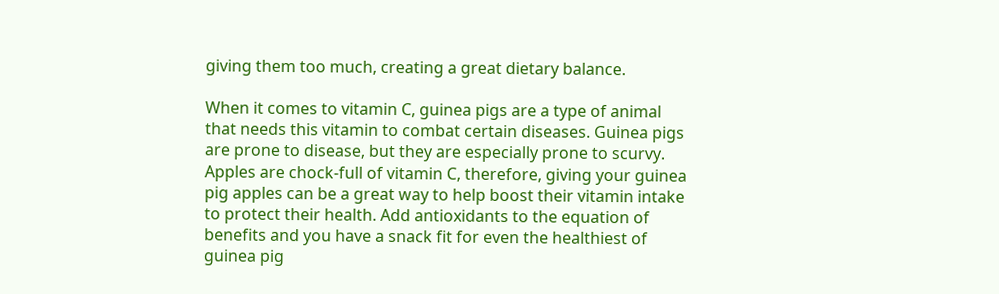giving them too much, creating a great dietary balance.

When it comes to vitamin C, guinea pigs are a type of animal that needs this vitamin to combat certain diseases. Guinea pigs are prone to disease, but they are especially prone to scurvy. Apples are chock-full of vitamin C, therefore, giving your guinea pig apples can be a great way to help boost their vitamin intake to protect their health. Add antioxidants to the equation of benefits and you have a snack fit for even the healthiest of guinea pig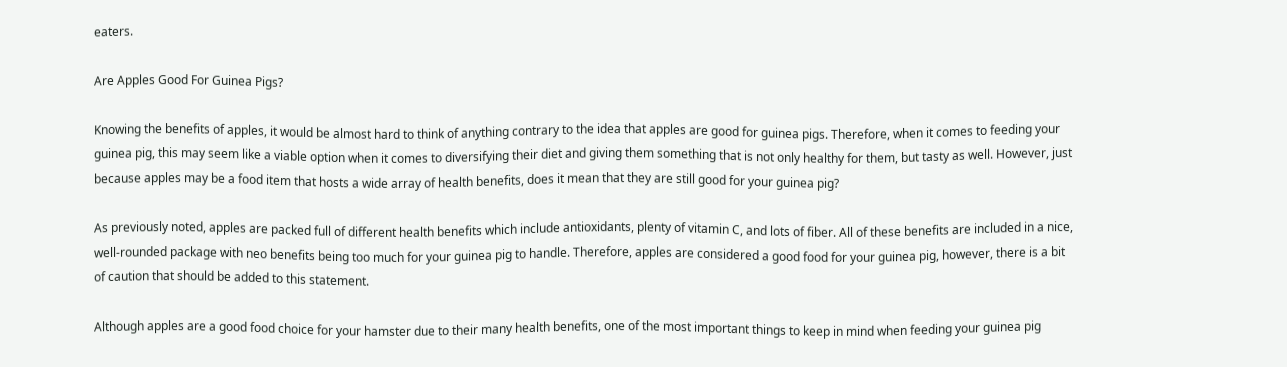eaters.

Are Apples Good For Guinea Pigs?

Knowing the benefits of apples, it would be almost hard to think of anything contrary to the idea that apples are good for guinea pigs. Therefore, when it comes to feeding your guinea pig, this may seem like a viable option when it comes to diversifying their diet and giving them something that is not only healthy for them, but tasty as well. However, just because apples may be a food item that hosts a wide array of health benefits, does it mean that they are still good for your guinea pig?

As previously noted, apples are packed full of different health benefits which include antioxidants, plenty of vitamin C, and lots of fiber. All of these benefits are included in a nice, well-rounded package with neo benefits being too much for your guinea pig to handle. Therefore, apples are considered a good food for your guinea pig, however, there is a bit of caution that should be added to this statement.

Although apples are a good food choice for your hamster due to their many health benefits, one of the most important things to keep in mind when feeding your guinea pig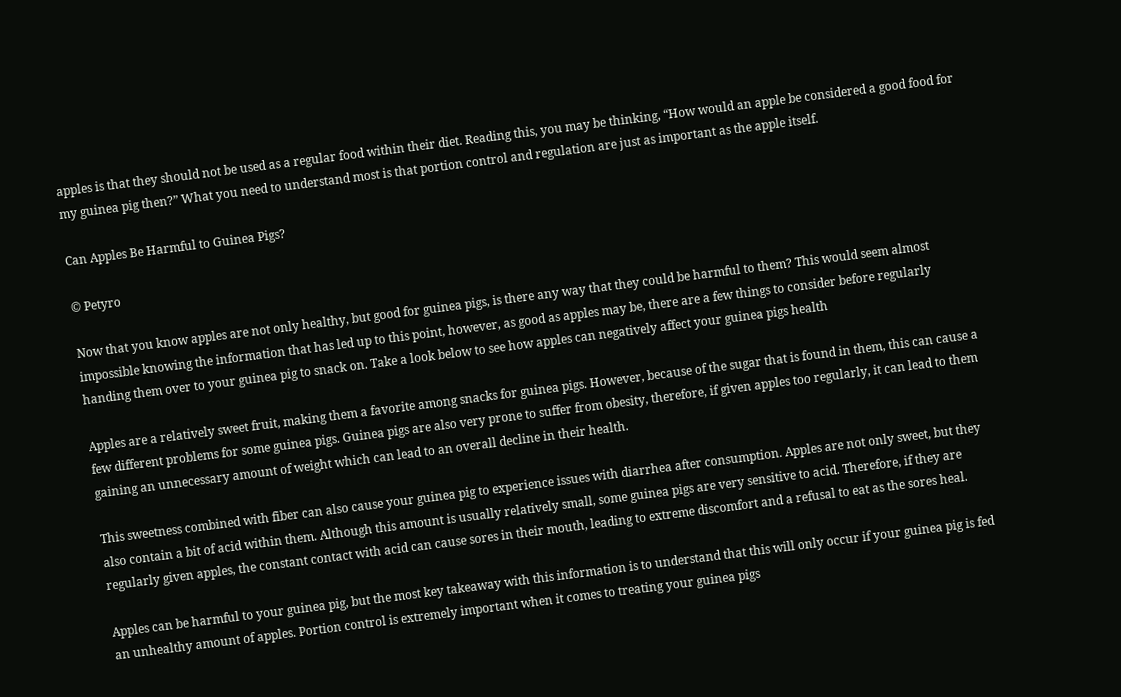apples is that they should not be used as a regular food within their diet. Reading this, you may be thinking, “How would an apple be considered a good food for my guinea pig then?” What you need to understand most is that portion control and regulation are just as important as the apple itself.

Can Apples Be Harmful to Guinea Pigs?

© Petyro

Now that you know apples are not only healthy, but good for guinea pigs, is there any way that they could be harmful to them? This would seem almost impossible knowing the information that has led up to this point, however, as good as apples may be, there are a few things to consider before regularly handing them over to your guinea pig to snack on. Take a look below to see how apples can negatively affect your guinea pigs health

Apples are a relatively sweet fruit, making them a favorite among snacks for guinea pigs. However, because of the sugar that is found in them, this can cause a few different problems for some guinea pigs. Guinea pigs are also very prone to suffer from obesity, therefore, if given apples too regularly, it can lead to them gaining an unnecessary amount of weight which can lead to an overall decline in their health.

This sweetness combined with fiber can also cause your guinea pig to experience issues with diarrhea after consumption. Apples are not only sweet, but they also contain a bit of acid within them. Although this amount is usually relatively small, some guinea pigs are very sensitive to acid. Therefore, if they are regularly given apples, the constant contact with acid can cause sores in their mouth, leading to extreme discomfort and a refusal to eat as the sores heal.

Apples can be harmful to your guinea pig, but the most key takeaway with this information is to understand that this will only occur if your guinea pig is fed an unhealthy amount of apples. Portion control is extremely important when it comes to treating your guinea pigs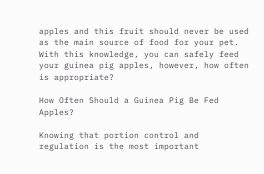apples and this fruit should never be used as the main source of food for your pet. With this knowledge, you can safely feed your guinea pig apples, however, how often is appropriate?

How Often Should a Guinea Pig Be Fed Apples?

Knowing that portion control and regulation is the most important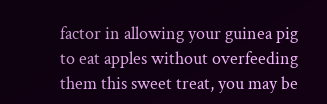factor in allowing your guinea pig to eat apples without overfeeding them this sweet treat, you may be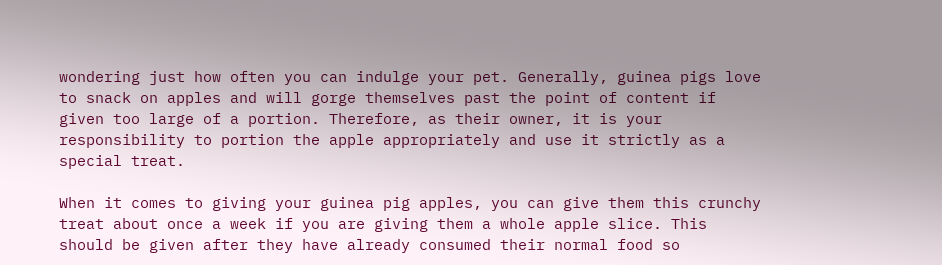wondering just how often you can indulge your pet. Generally, guinea pigs love to snack on apples and will gorge themselves past the point of content if given too large of a portion. Therefore, as their owner, it is your responsibility to portion the apple appropriately and use it strictly as a special treat.

When it comes to giving your guinea pig apples, you can give them this crunchy treat about once a week if you are giving them a whole apple slice. This should be given after they have already consumed their normal food so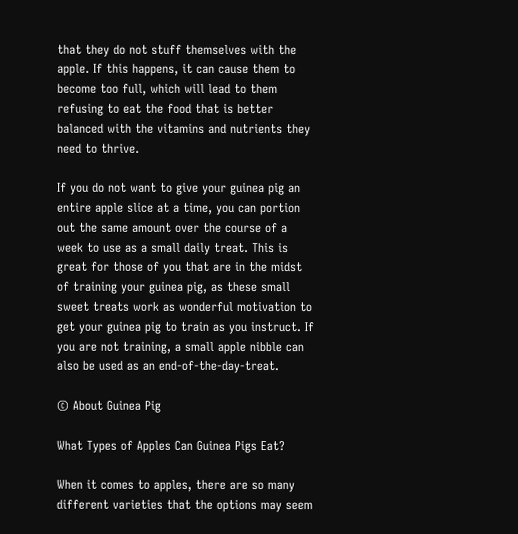that they do not stuff themselves with the apple. If this happens, it can cause them to become too full, which will lead to them refusing to eat the food that is better balanced with the vitamins and nutrients they need to thrive.

If you do not want to give your guinea pig an entire apple slice at a time, you can portion out the same amount over the course of a week to use as a small daily treat. This is great for those of you that are in the midst of training your guinea pig, as these small sweet treats work as wonderful motivation to get your guinea pig to train as you instruct. If you are not training, a small apple nibble can also be used as an end-of-the-day-treat.

© About Guinea Pig

What Types of Apples Can Guinea Pigs Eat?

When it comes to apples, there are so many different varieties that the options may seem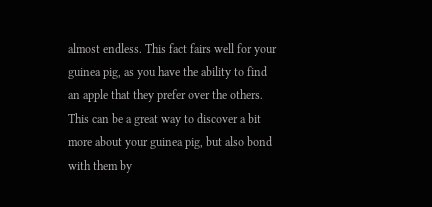almost endless. This fact fairs well for your guinea pig, as you have the ability to find an apple that they prefer over the others. This can be a great way to discover a bit more about your guinea pig, but also bond with them by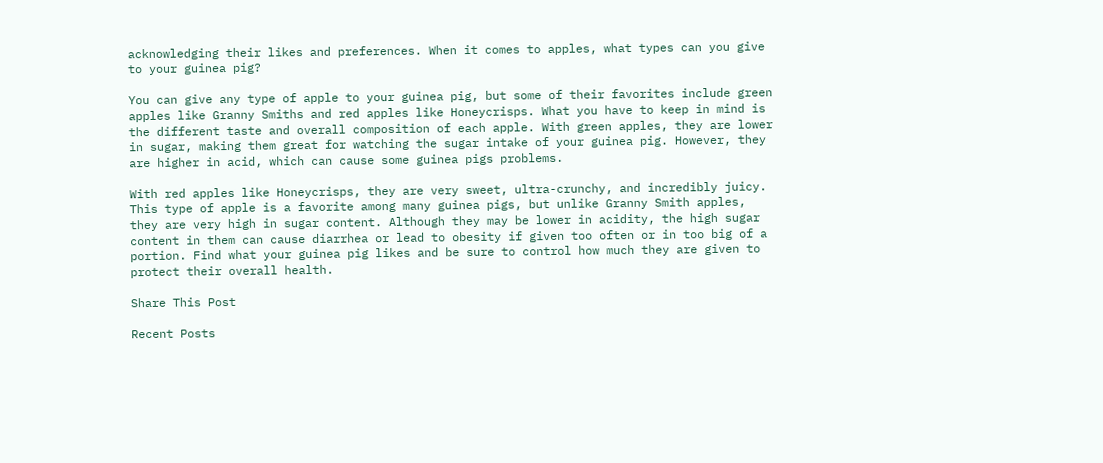acknowledging their likes and preferences. When it comes to apples, what types can you give to your guinea pig?

You can give any type of apple to your guinea pig, but some of their favorites include green apples like Granny Smiths and red apples like Honeycrisps. What you have to keep in mind is the different taste and overall composition of each apple. With green apples, they are lower in sugar, making them great for watching the sugar intake of your guinea pig. However, they are higher in acid, which can cause some guinea pigs problems.

With red apples like Honeycrisps, they are very sweet, ultra-crunchy, and incredibly juicy. This type of apple is a favorite among many guinea pigs, but unlike Granny Smith apples, they are very high in sugar content. Although they may be lower in acidity, the high sugar content in them can cause diarrhea or lead to obesity if given too often or in too big of a portion. Find what your guinea pig likes and be sure to control how much they are given to protect their overall health.

Share This Post

Recent Posts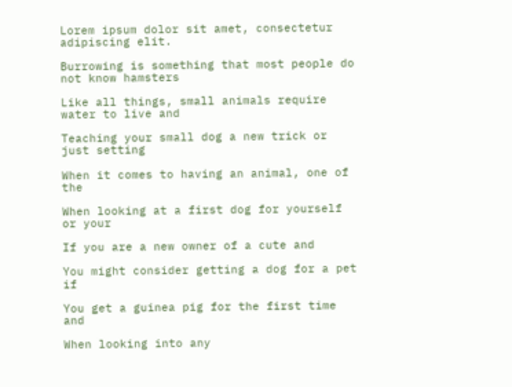Lorem ipsum dolor sit amet, consectetur adipiscing elit.

Burrowing is something that most people do not know hamsters

Like all things, small animals require water to live and

Teaching your small dog a new trick or just setting

When it comes to having an animal, one of the

When looking at a first dog for yourself or your

If you are a new owner of a cute and

You might consider getting a dog for a pet if

You get a guinea pig for the first time and

When looking into any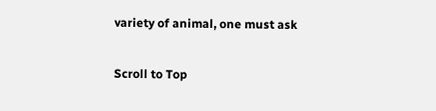variety of animal, one must ask

Scroll to Top